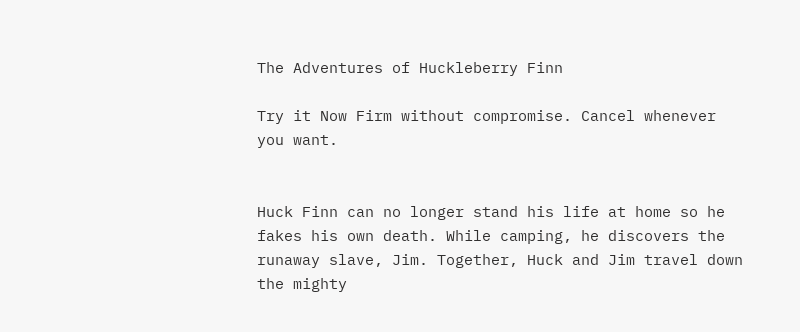The Adventures of Huckleberry Finn

Try it Now Firm without compromise. Cancel whenever you want.


Huck Finn can no longer stand his life at home so he fakes his own death. While camping, he discovers the runaway slave, Jim. Together, Huck and Jim travel down the mighty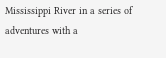Mississippi River in a series of adventures with a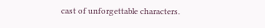cast of unforgettable characters.